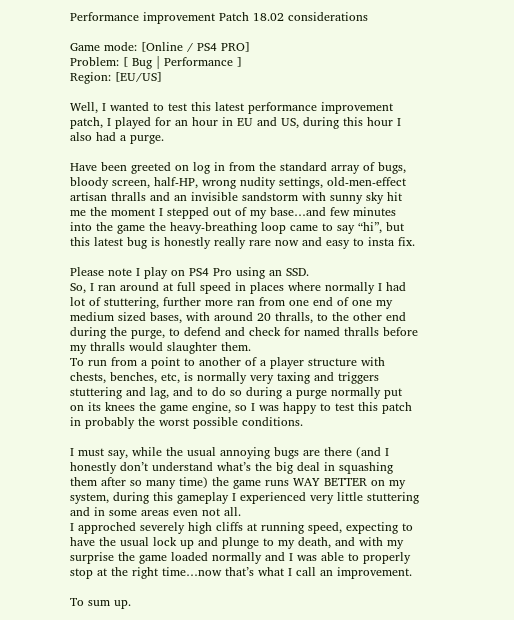Performance improvement Patch 18.02 considerations

Game mode: [Online / PS4 PRO]
Problem: [ Bug | Performance ]
Region: [EU/US]

Well, I wanted to test this latest performance improvement patch, I played for an hour in EU and US, during this hour I also had a purge.

Have been greeted on log in from the standard array of bugs, bloody screen, half-HP, wrong nudity settings, old-men-effect artisan thralls and an invisible sandstorm with sunny sky hit me the moment I stepped out of my base…and few minutes into the game the heavy-breathing loop came to say “hi”, but this latest bug is honestly really rare now and easy to insta fix.

Please note I play on PS4 Pro using an SSD.
So, I ran around at full speed in places where normally I had lot of stuttering, further more ran from one end of one my medium sized bases, with around 20 thralls, to the other end during the purge, to defend and check for named thralls before my thralls would slaughter them.
To run from a point to another of a player structure with chests, benches, etc, is normally very taxing and triggers stuttering and lag, and to do so during a purge normally put on its knees the game engine, so I was happy to test this patch in probably the worst possible conditions.

I must say, while the usual annoying bugs are there (and I honestly don’t understand what’s the big deal in squashing them after so many time) the game runs WAY BETTER on my system, during this gameplay I experienced very little stuttering and in some areas even not all.
I approched severely high cliffs at running speed, expecting to have the usual lock up and plunge to my death, and with my surprise the game loaded normally and I was able to properly stop at the right time…now that’s what I call an improvement.

To sum up.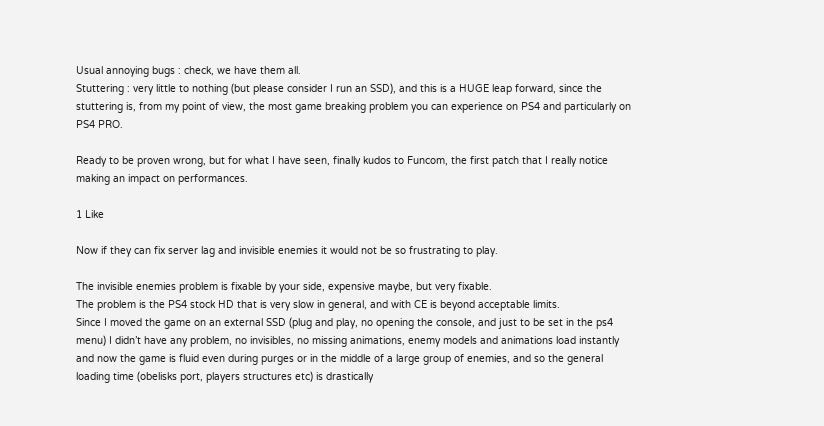Usual annoying bugs : check, we have them all.
Stuttering : very little to nothing (but please consider I run an SSD), and this is a HUGE leap forward, since the stuttering is, from my point of view, the most game breaking problem you can experience on PS4 and particularly on PS4 PRO.

Ready to be proven wrong, but for what I have seen, finally kudos to Funcom, the first patch that I really notice making an impact on performances.

1 Like

Now if they can fix server lag and invisible enemies it would not be so frustrating to play.

The invisible enemies problem is fixable by your side, expensive maybe, but very fixable.
The problem is the PS4 stock HD that is very slow in general, and with CE is beyond acceptable limits.
Since I moved the game on an external SSD (plug and play, no opening the console, and just to be set in the ps4 menu) I didn’t have any problem, no invisibles, no missing animations, enemy models and animations load instantly and now the game is fluid even during purges or in the middle of a large group of enemies, and so the general loading time (obelisks port, players structures etc) is drastically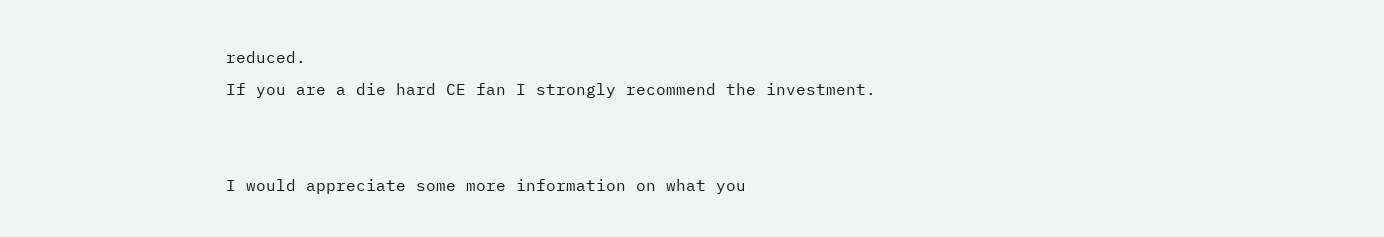reduced.
If you are a die hard CE fan I strongly recommend the investment.


I would appreciate some more information on what you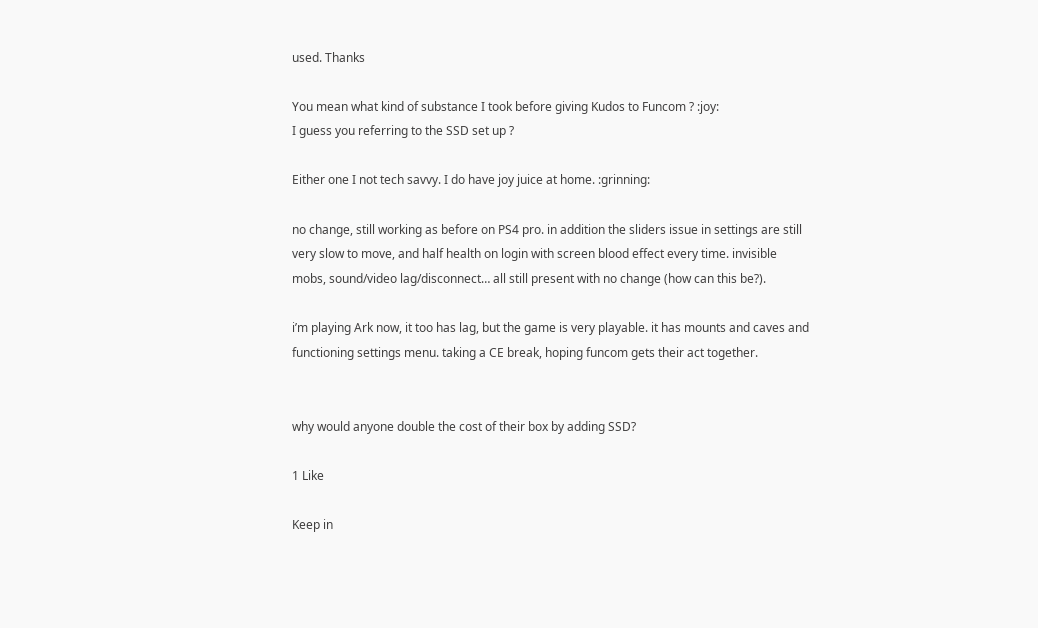used. Thanks

You mean what kind of substance I took before giving Kudos to Funcom ? :joy:
I guess you referring to the SSD set up ?

Either one I not tech savvy. I do have joy juice at home. :grinning:

no change, still working as before on PS4 pro. in addition the sliders issue in settings are still very slow to move, and half health on login with screen blood effect every time. invisible mobs, sound/video lag/disconnect… all still present with no change (how can this be?).

i’m playing Ark now, it too has lag, but the game is very playable. it has mounts and caves and functioning settings menu. taking a CE break, hoping funcom gets their act together.


why would anyone double the cost of their box by adding SSD?

1 Like

Keep in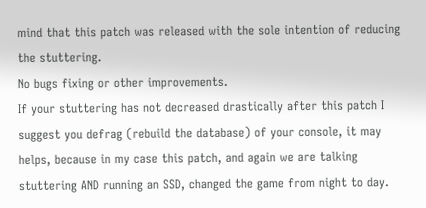mind that this patch was released with the sole intention of reducing the stuttering.
No bugs fixing or other improvements.
If your stuttering has not decreased drastically after this patch I suggest you defrag (rebuild the database) of your console, it may helps, because in my case this patch, and again we are talking stuttering AND running an SSD, changed the game from night to day.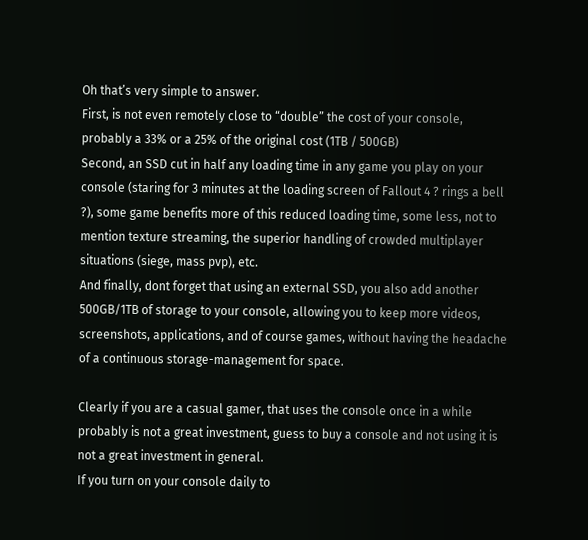Oh that’s very simple to answer.
First, is not even remotely close to “double” the cost of your console, probably a 33% or a 25% of the original cost (1TB / 500GB)
Second, an SSD cut in half any loading time in any game you play on your console (staring for 3 minutes at the loading screen of Fallout 4 ? rings a bell ?), some game benefits more of this reduced loading time, some less, not to mention texture streaming, the superior handling of crowded multiplayer situations (siege, mass pvp), etc.
And finally, dont forget that using an external SSD, you also add another 500GB/1TB of storage to your console, allowing you to keep more videos, screenshots, applications, and of course games, without having the headache of a continuous storage-management for space.

Clearly if you are a casual gamer, that uses the console once in a while probably is not a great investment, guess to buy a console and not using it is not a great investment in general.
If you turn on your console daily to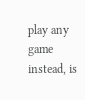play any game instead, is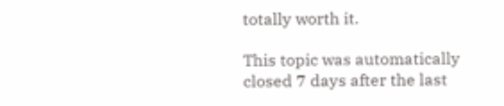totally worth it.

This topic was automatically closed 7 days after the last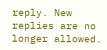reply. New replies are no longer allowed.